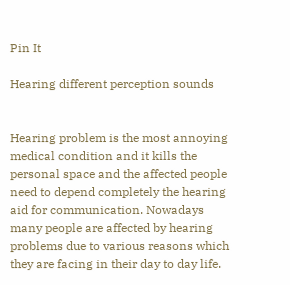Pin It

Hearing different perception sounds


Hearing problem is the most annoying medical condition and it kills the personal space and the affected people need to depend completely the hearing aid for communication. Nowadays many people are affected by hearing problems due to various reasons which they are facing in their day to day life.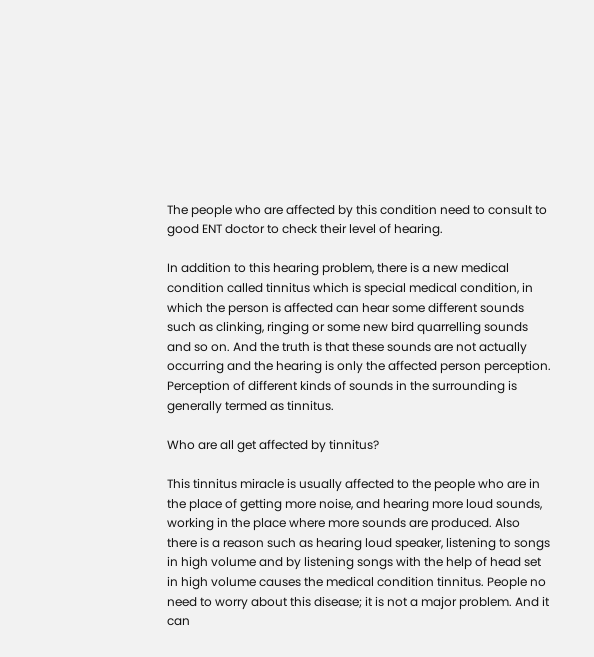The people who are affected by this condition need to consult to good ENT doctor to check their level of hearing.

In addition to this hearing problem, there is a new medical condition called tinnitus which is special medical condition, in which the person is affected can hear some different sounds such as clinking, ringing or some new bird quarrelling sounds and so on. And the truth is that these sounds are not actually occurring and the hearing is only the affected person perception. Perception of different kinds of sounds in the surrounding is generally termed as tinnitus.

Who are all get affected by tinnitus?

This tinnitus miracle is usually affected to the people who are in the place of getting more noise, and hearing more loud sounds, working in the place where more sounds are produced. Also there is a reason such as hearing loud speaker, listening to songs in high volume and by listening songs with the help of head set in high volume causes the medical condition tinnitus. People no need to worry about this disease; it is not a major problem. And it can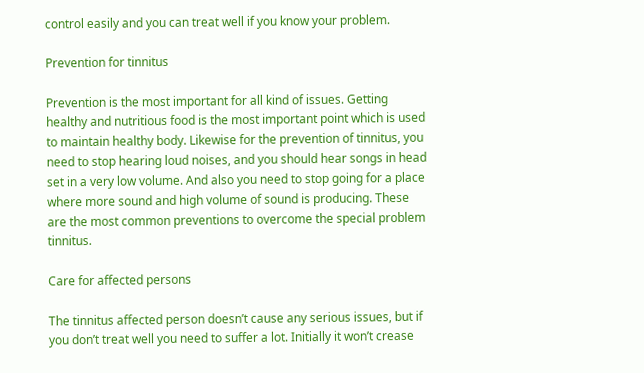control easily and you can treat well if you know your problem.

Prevention for tinnitus

Prevention is the most important for all kind of issues. Getting healthy and nutritious food is the most important point which is used to maintain healthy body. Likewise for the prevention of tinnitus, you need to stop hearing loud noises, and you should hear songs in head set in a very low volume. And also you need to stop going for a place where more sound and high volume of sound is producing. These are the most common preventions to overcome the special problem tinnitus.

Care for affected persons

The tinnitus affected person doesn’t cause any serious issues, but if you don’t treat well you need to suffer a lot. Initially it won’t crease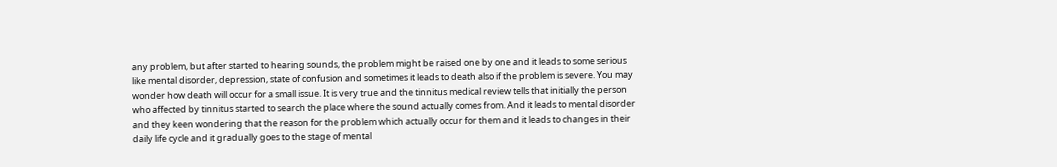any problem, but after started to hearing sounds, the problem might be raised one by one and it leads to some serious like mental disorder, depression, state of confusion and sometimes it leads to death also if the problem is severe. You may wonder how death will occur for a small issue. It is very true and the tinnitus medical review tells that initially the person who affected by tinnitus started to search the place where the sound actually comes from. And it leads to mental disorder and they keen wondering that the reason for the problem which actually occur for them and it leads to changes in their daily life cycle and it gradually goes to the stage of mental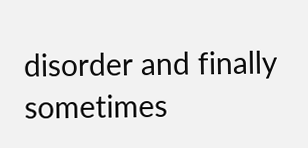disorder and finally sometimes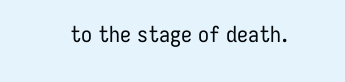to the stage of death.